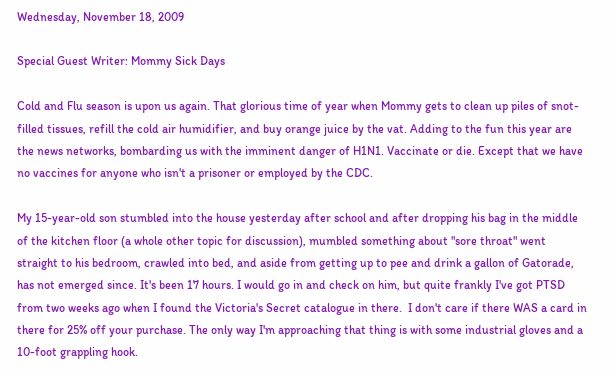Wednesday, November 18, 2009

Special Guest Writer: Mommy Sick Days

Cold and Flu season is upon us again. That glorious time of year when Mommy gets to clean up piles of snot-filled tissues, refill the cold air humidifier, and buy orange juice by the vat. Adding to the fun this year are the news networks, bombarding us with the imminent danger of H1N1. Vaccinate or die. Except that we have no vaccines for anyone who isn't a prisoner or employed by the CDC.

My 15-year-old son stumbled into the house yesterday after school and after dropping his bag in the middle of the kitchen floor (a whole other topic for discussion), mumbled something about "sore throat" went straight to his bedroom, crawled into bed, and aside from getting up to pee and drink a gallon of Gatorade, has not emerged since. It's been 17 hours. I would go in and check on him, but quite frankly I've got PTSD from two weeks ago when I found the Victoria's Secret catalogue in there.  I don't care if there WAS a card in there for 25% off your purchase. The only way I'm approaching that thing is with some industrial gloves and a 10-foot grappling hook.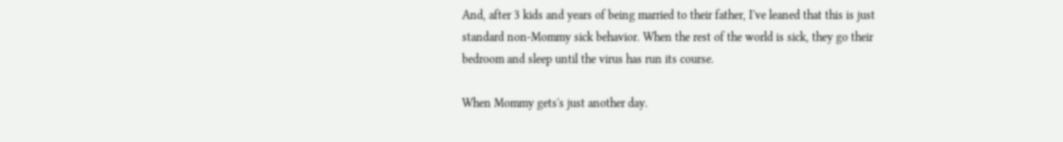And, after 3 kids and years of being married to their father, I've leaned that this is just standard non-Mommy sick behavior. When the rest of the world is sick, they go their bedroom and sleep until the virus has run its course.

When Mommy gets's just another day.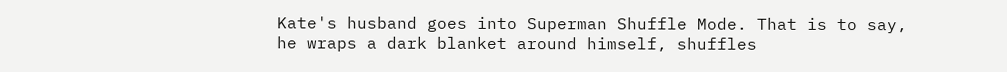Kate's husband goes into Superman Shuffle Mode. That is to say, he wraps a dark blanket around himself, shuffles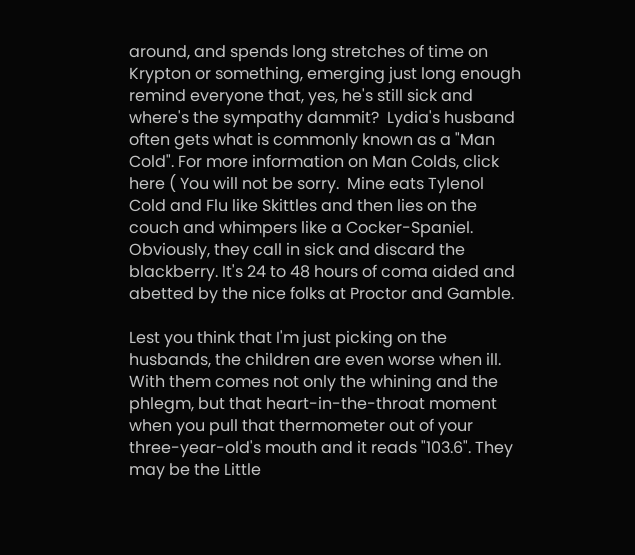around, and spends long stretches of time on Krypton or something, emerging just long enough remind everyone that, yes, he's still sick and where's the sympathy dammit?  Lydia's husband often gets what is commonly known as a "Man Cold". For more information on Man Colds, click here ( You will not be sorry.  Mine eats Tylenol Cold and Flu like Skittles and then lies on the couch and whimpers like a Cocker-Spaniel. Obviously, they call in sick and discard the blackberry. It's 24 to 48 hours of coma aided and abetted by the nice folks at Proctor and Gamble.

Lest you think that I'm just picking on the husbands, the children are even worse when ill. With them comes not only the whining and the phlegm, but that heart-in-the-throat moment when you pull that thermometer out of your three-year-old's mouth and it reads "103.6". They may be the Little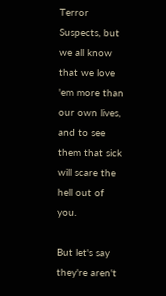Terror Suspects, but we all know that we love 'em more than our own lives, and to see them that sick will scare the hell out of you.

But let's say they're aren't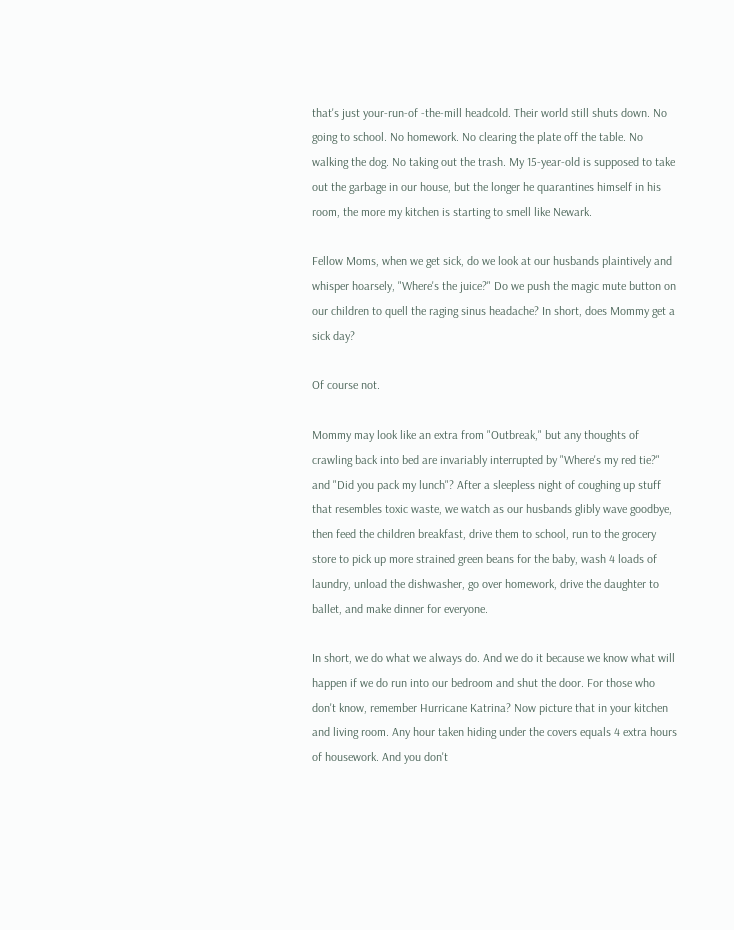that's just your-run-of -the-mill headcold. Their world still shuts down. No going to school. No homework. No clearing the plate off the table. No walking the dog. No taking out the trash. My 15-year-old is supposed to take out the garbage in our house, but the longer he quarantines himself in his room, the more my kitchen is starting to smell like Newark.

Fellow Moms, when we get sick, do we look at our husbands plaintively and whisper hoarsely, "Where's the juice?" Do we push the magic mute button on our children to quell the raging sinus headache? In short, does Mommy get a sick day?

Of course not.

Mommy may look like an extra from "Outbreak," but any thoughts of crawling back into bed are invariably interrupted by "Where's my red tie?" and "Did you pack my lunch"? After a sleepless night of coughing up stuff that resembles toxic waste, we watch as our husbands glibly wave goodbye, then feed the children breakfast, drive them to school, run to the grocery store to pick up more strained green beans for the baby, wash 4 loads of laundry, unload the dishwasher, go over homework, drive the daughter to ballet, and make dinner for everyone.

In short, we do what we always do. And we do it because we know what will happen if we do run into our bedroom and shut the door. For those who don't know, remember Hurricane Katrina? Now picture that in your kitchen and living room. Any hour taken hiding under the covers equals 4 extra hours of housework. And you don't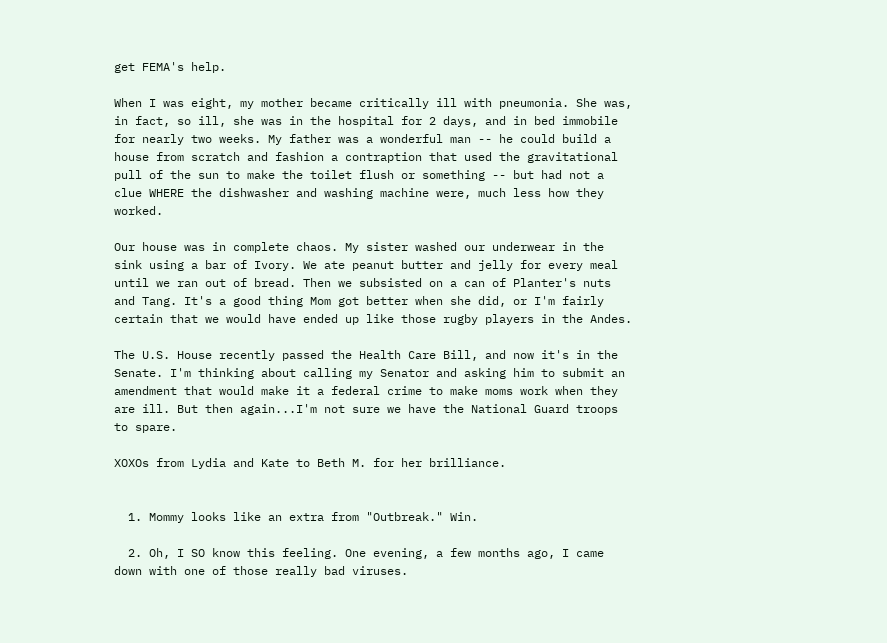get FEMA's help.

When I was eight, my mother became critically ill with pneumonia. She was, in fact, so ill, she was in the hospital for 2 days, and in bed immobile for nearly two weeks. My father was a wonderful man -- he could build a house from scratch and fashion a contraption that used the gravitational pull of the sun to make the toilet flush or something -- but had not a clue WHERE the dishwasher and washing machine were, much less how they worked.

Our house was in complete chaos. My sister washed our underwear in the sink using a bar of Ivory. We ate peanut butter and jelly for every meal until we ran out of bread. Then we subsisted on a can of Planter's nuts and Tang. It's a good thing Mom got better when she did, or I'm fairly certain that we would have ended up like those rugby players in the Andes.

The U.S. House recently passed the Health Care Bill, and now it's in the Senate. I'm thinking about calling my Senator and asking him to submit an amendment that would make it a federal crime to make moms work when they are ill. But then again...I'm not sure we have the National Guard troops to spare.

XOXOs from Lydia and Kate to Beth M. for her brilliance.


  1. Mommy looks like an extra from "Outbreak." Win.

  2. Oh, I SO know this feeling. One evening, a few months ago, I came down with one of those really bad viruses.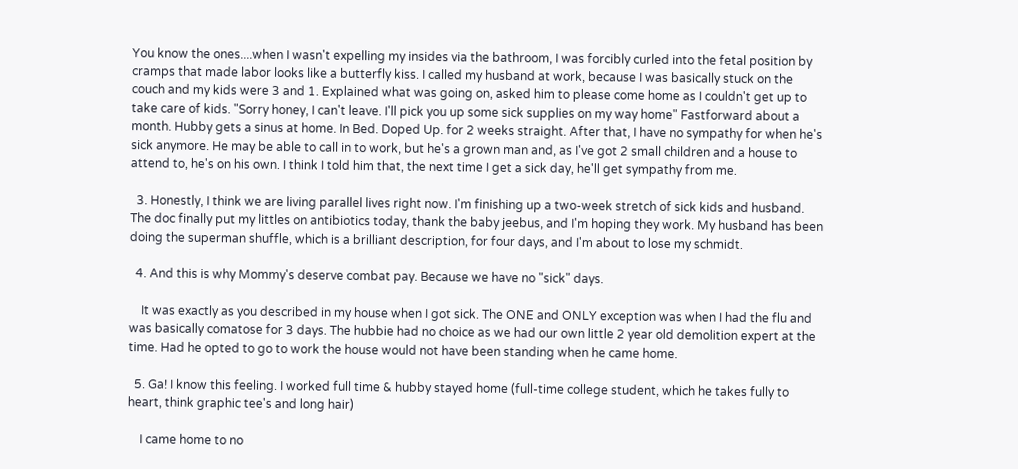You know the ones....when I wasn't expelling my insides via the bathroom, I was forcibly curled into the fetal position by cramps that made labor looks like a butterfly kiss. I called my husband at work, because I was basically stuck on the couch and my kids were 3 and 1. Explained what was going on, asked him to please come home as I couldn't get up to take care of kids. "Sorry honey, I can't leave. I'll pick you up some sick supplies on my way home" Fastforward about a month. Hubby gets a sinus at home. In Bed. Doped Up. for 2 weeks straight. After that, I have no sympathy for when he's sick anymore. He may be able to call in to work, but he's a grown man and, as I've got 2 small children and a house to attend to, he's on his own. I think I told him that, the next time I get a sick day, he'll get sympathy from me.

  3. Honestly, I think we are living parallel lives right now. I'm finishing up a two-week stretch of sick kids and husband. The doc finally put my littles on antibiotics today, thank the baby jeebus, and I'm hoping they work. My husband has been doing the superman shuffle, which is a brilliant description, for four days, and I'm about to lose my schmidt.

  4. And this is why Mommy's deserve combat pay. Because we have no "sick" days.

    It was exactly as you described in my house when I got sick. The ONE and ONLY exception was when I had the flu and was basically comatose for 3 days. The hubbie had no choice as we had our own little 2 year old demolition expert at the time. Had he opted to go to work the house would not have been standing when he came home.

  5. Ga! I know this feeling. I worked full time & hubby stayed home (full-time college student, which he takes fully to heart, think graphic tee's and long hair)

    I came home to no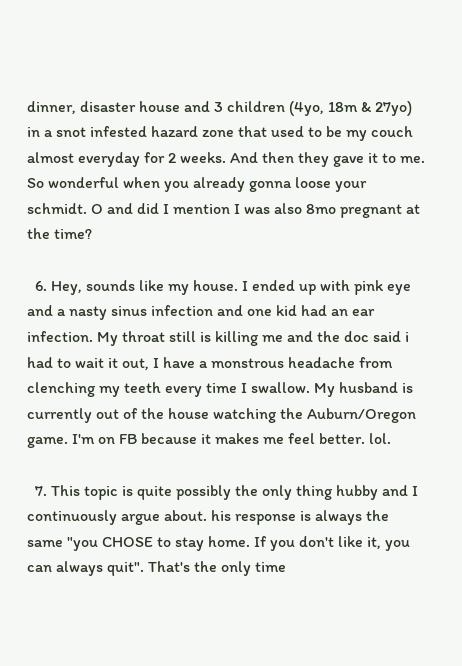dinner, disaster house and 3 children (4yo, 18m & 27yo) in a snot infested hazard zone that used to be my couch almost everyday for 2 weeks. And then they gave it to me. So wonderful when you already gonna loose your schmidt. O and did I mention I was also 8mo pregnant at the time?

  6. Hey, sounds like my house. I ended up with pink eye and a nasty sinus infection and one kid had an ear infection. My throat still is killing me and the doc said i had to wait it out, I have a monstrous headache from clenching my teeth every time I swallow. My husband is currently out of the house watching the Auburn/Oregon game. I'm on FB because it makes me feel better. lol.

  7. This topic is quite possibly the only thing hubby and I continuously argue about. his response is always the same "you CHOSE to stay home. If you don't like it, you can always quit". That's the only time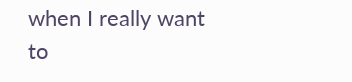when I really want to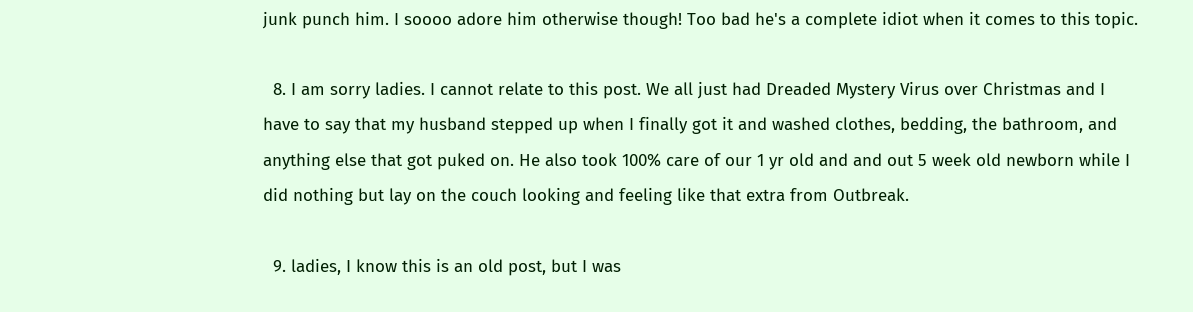junk punch him. I soooo adore him otherwise though! Too bad he's a complete idiot when it comes to this topic.

  8. I am sorry ladies. I cannot relate to this post. We all just had Dreaded Mystery Virus over Christmas and I have to say that my husband stepped up when I finally got it and washed clothes, bedding, the bathroom, and anything else that got puked on. He also took 100% care of our 1 yr old and and out 5 week old newborn while I did nothing but lay on the couch looking and feeling like that extra from Outbreak.

  9. ladies, I know this is an old post, but I was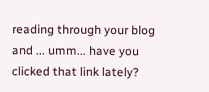reading through your blog and ... umm... have you clicked that link lately?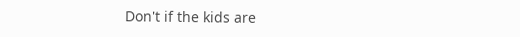Don't if the kids are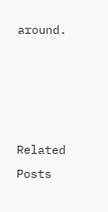around.




Related Posts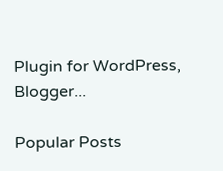Plugin for WordPress, Blogger...

Popular Posts